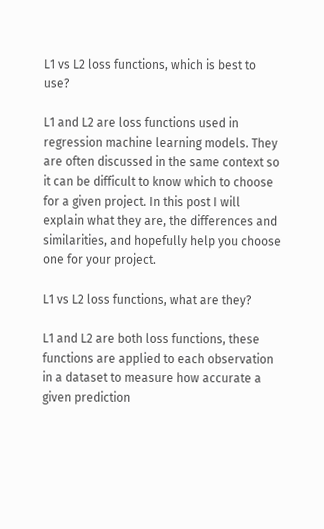L1 vs L2 loss functions, which is best to use?

L1 and L2 are loss functions used in regression machine learning models. They are often discussed in the same context so it can be difficult to know which to choose for a given project. In this post I will explain what they are, the differences and similarities, and hopefully help you choose one for your project.

L1 vs L2 loss functions, what are they?

L1 and L2 are both loss functions, these functions are applied to each observation in a dataset to measure how accurate a given prediction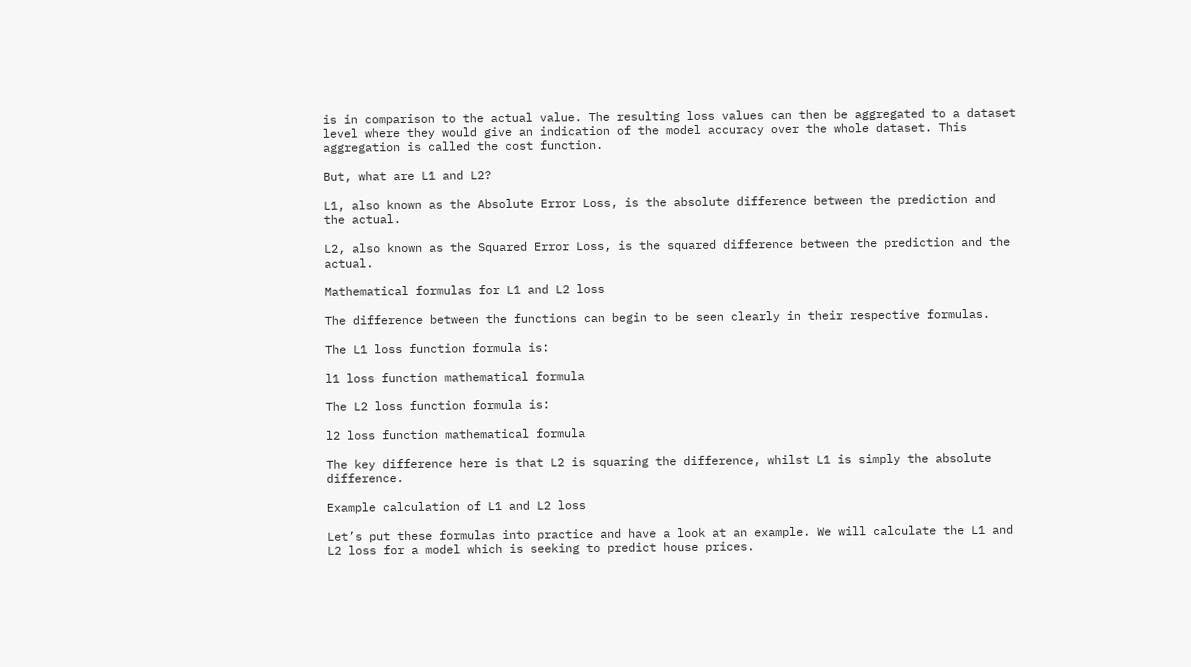is in comparison to the actual value. The resulting loss values can then be aggregated to a dataset level where they would give an indication of the model accuracy over the whole dataset. This aggregation is called the cost function.

But, what are L1 and L2?

L1, also known as the Absolute Error Loss, is the absolute difference between the prediction and the actual.

L2, also known as the Squared Error Loss, is the squared difference between the prediction and the actual.

Mathematical formulas for L1 and L2 loss

The difference between the functions can begin to be seen clearly in their respective formulas.

The L1 loss function formula is:

l1 loss function mathematical formula

The L2 loss function formula is:

l2 loss function mathematical formula

The key difference here is that L2 is squaring the difference, whilst L1 is simply the absolute difference.

Example calculation of L1 and L2 loss

Let’s put these formulas into practice and have a look at an example. We will calculate the L1 and L2 loss for a model which is seeking to predict house prices.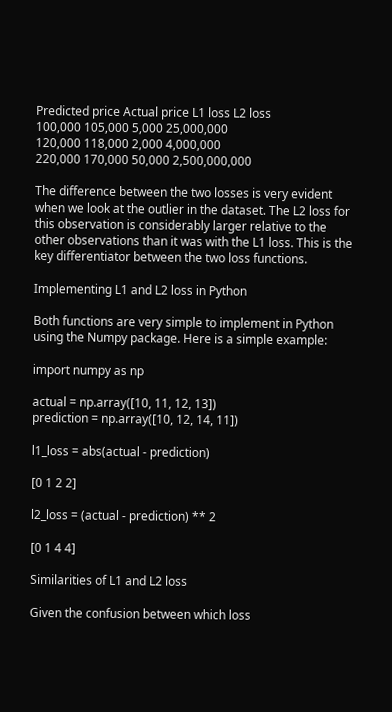Predicted price Actual price L1 loss L2 loss
100,000 105,000 5,000 25,000,000
120,000 118,000 2,000 4,000,000
220,000 170,000 50,000 2,500,000,000

The difference between the two losses is very evident when we look at the outlier in the dataset. The L2 loss for this observation is considerably larger relative to the other observations than it was with the L1 loss. This is the key differentiator between the two loss functions.

Implementing L1 and L2 loss in Python

Both functions are very simple to implement in Python using the Numpy package. Here is a simple example:

import numpy as np

actual = np.array([10, 11, 12, 13])
prediction = np.array([10, 12, 14, 11])

l1_loss = abs(actual - prediction)

[0 1 2 2]

l2_loss = (actual - prediction) ** 2

[0 1 4 4]

Similarities of L1 and L2 loss

Given the confusion between which loss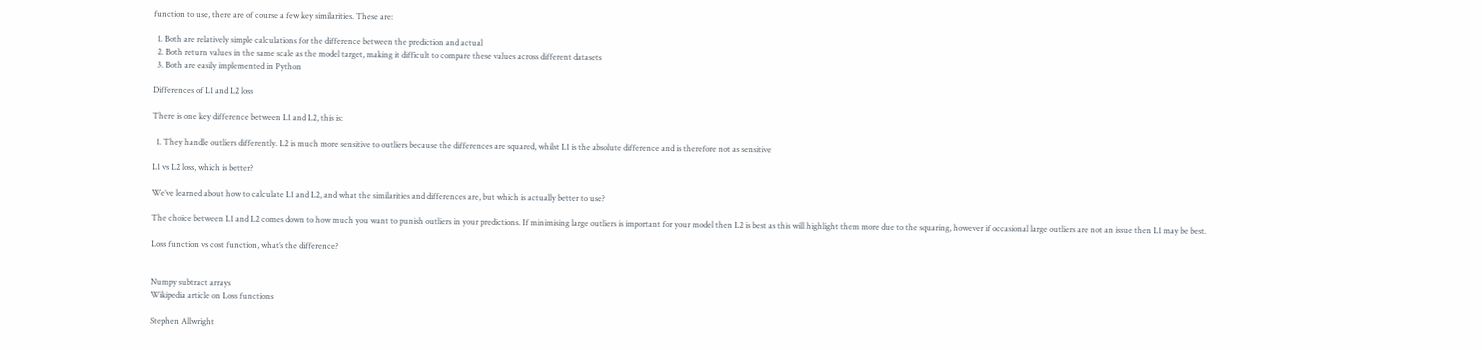function to use, there are of course a few key similarities. These are:

  1. Both are relatively simple calculations for the difference between the prediction and actual
  2. Both return values in the same scale as the model target, making it difficult to compare these values across different datasets
  3. Both are easily implemented in Python

Differences of L1 and L2 loss

There is one key difference between L1 and L2, this is:

  1. They handle outliers differently. L2 is much more sensitive to outliers because the differences are squared, whilst L1 is the absolute difference and is therefore not as sensitive

L1 vs L2 loss, which is better?

We’ve learned about how to calculate L1 and L2, and what the similarities and differences are, but which is actually better to use?

The choice between L1 and L2 comes down to how much you want to punish outliers in your predictions. If minimising large outliers is important for your model then L2 is best as this will highlight them more due to the squaring, however if occasional large outliers are not an issue then L1 may be best.

Loss function vs cost function, what’s the difference?


Numpy subtract arrays
Wikipedia article on Loss functions

Stephen Allwright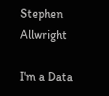Stephen Allwright

I'm a Data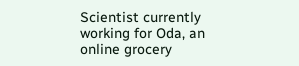Scientist currently working for Oda, an online grocery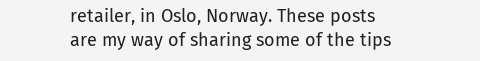retailer, in Oslo, Norway. These posts are my way of sharing some of the tips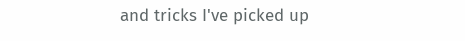and tricks I've picked up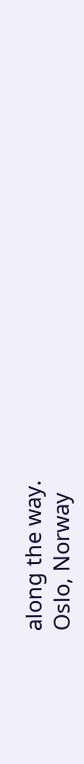along the way.
Oslo, Norway